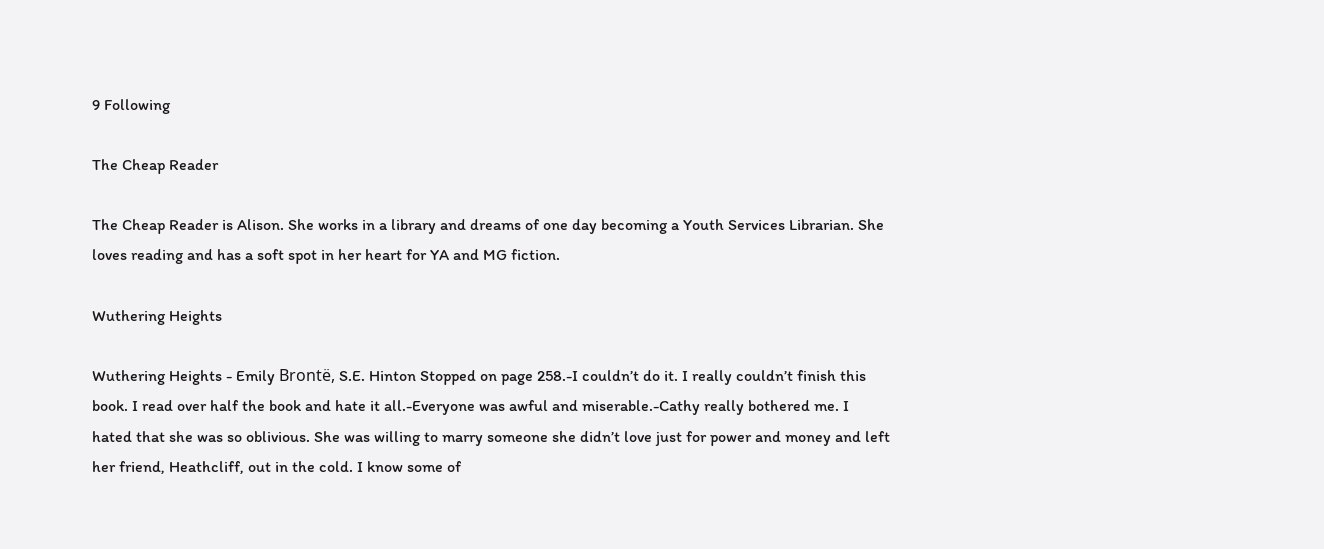9 Following

The Cheap Reader

The Cheap Reader is Alison. She works in a library and dreams of one day becoming a Youth Services Librarian. She loves reading and has a soft spot in her heart for YA and MG fiction.

Wuthering Heights

Wuthering Heights - Emily Brontë, S.E. Hinton Stopped on page 258.-I couldn’t do it. I really couldn’t finish this book. I read over half the book and hate it all.-Everyone was awful and miserable.-Cathy really bothered me. I hated that she was so oblivious. She was willing to marry someone she didn’t love just for power and money and left her friend, Heathcliff, out in the cold. I know some of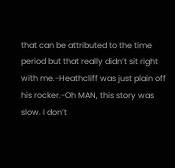that can be attributed to the time period but that really didn’t sit right with me.-Heathcliff was just plain off his rocker.-Oh MAN, this story was slow. I don’t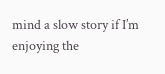mind a slow story if I’m enjoying the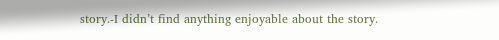story.-I didn’t find anything enjoyable about the story.